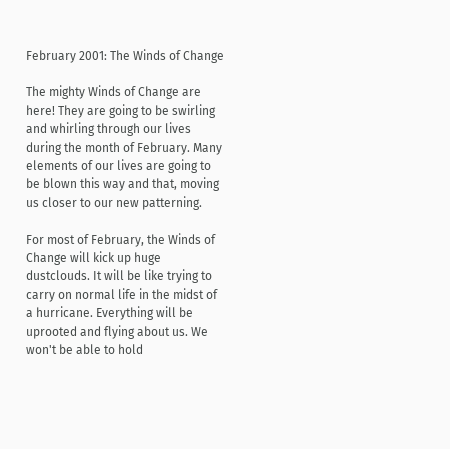February 2001: The Winds of Change

The mighty Winds of Change are here! They are going to be swirling and whirling through our lives during the month of February. Many elements of our lives are going to be blown this way and that, moving us closer to our new patterning.

For most of February, the Winds of Change will kick up huge dustclouds. It will be like trying to carry on normal life in the midst of a hurricane. Everything will be uprooted and flying about us. We won't be able to hold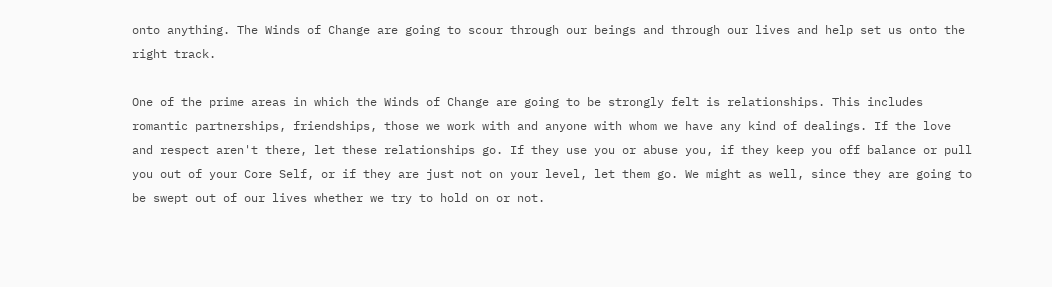onto anything. The Winds of Change are going to scour through our beings and through our lives and help set us onto the right track.

One of the prime areas in which the Winds of Change are going to be strongly felt is relationships. This includes romantic partnerships, friendships, those we work with and anyone with whom we have any kind of dealings. If the love and respect aren't there, let these relationships go. If they use you or abuse you, if they keep you off balance or pull you out of your Core Self, or if they are just not on your level, let them go. We might as well, since they are going to be swept out of our lives whether we try to hold on or not.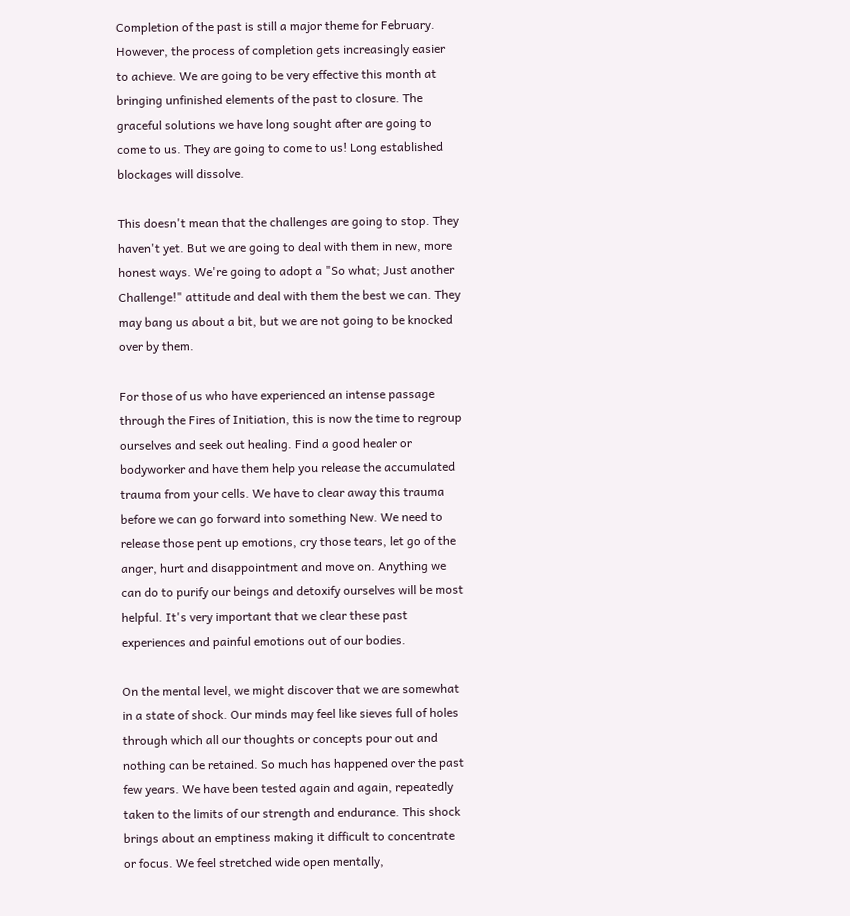Completion of the past is still a major theme for February. However, the process of completion gets increasingly easier to achieve. We are going to be very effective this month at bringing unfinished elements of the past to closure. The graceful solutions we have long sought after are going to come to us. They are going to come to us! Long established blockages will dissolve.

This doesn't mean that the challenges are going to stop. They haven't yet. But we are going to deal with them in new, more honest ways. We're going to adopt a "So what; Just another Challenge!" attitude and deal with them the best we can. They may bang us about a bit, but we are not going to be knocked over by them.

For those of us who have experienced an intense passage through the Fires of Initiation, this is now the time to regroup ourselves and seek out healing. Find a good healer or bodyworker and have them help you release the accumulated trauma from your cells. We have to clear away this trauma before we can go forward into something New. We need to release those pent up emotions, cry those tears, let go of the anger, hurt and disappointment and move on. Anything we can do to purify our beings and detoxify ourselves will be most helpful. It's very important that we clear these past experiences and painful emotions out of our bodies.

On the mental level, we might discover that we are somewhat in a state of shock. Our minds may feel like sieves full of holes through which all our thoughts or concepts pour out and nothing can be retained. So much has happened over the past few years. We have been tested again and again, repeatedly taken to the limits of our strength and endurance. This shock brings about an emptiness making it difficult to concentrate or focus. We feel stretched wide open mentally,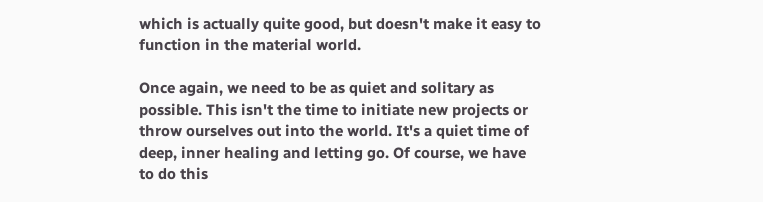which is actually quite good, but doesn't make it easy to function in the material world.

Once again, we need to be as quiet and solitary as possible. This isn't the time to initiate new projects or throw ourselves out into the world. It's a quiet time of deep, inner healing and letting go. Of course, we have to do this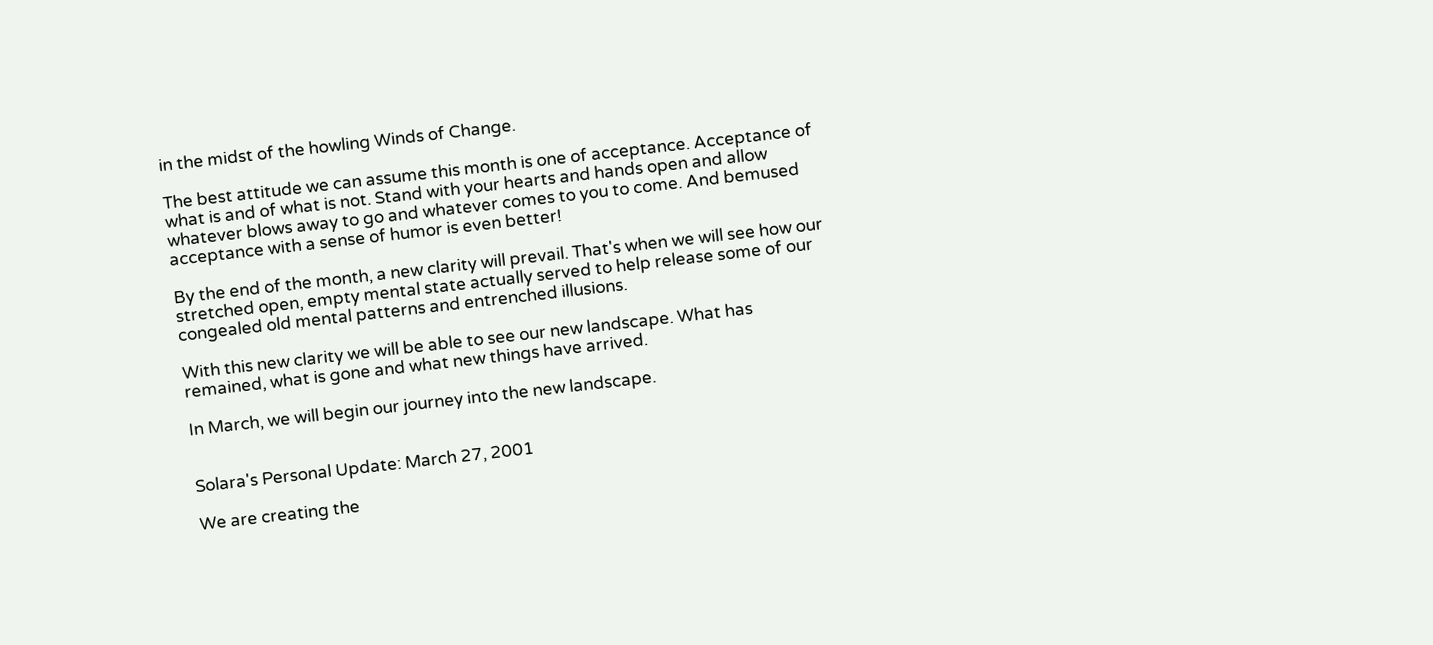in the midst of the howling Winds of Change.

The best attitude we can assume this month is one of acceptance. Acceptance of what is and of what is not. Stand with your hearts and hands open and allow whatever blows away to go and whatever comes to you to come. And bemused acceptance with a sense of humor is even better!

By the end of the month, a new clarity will prevail. That's when we will see how our stretched open, empty mental state actually served to help release some of our congealed old mental patterns and entrenched illusions.

With this new clarity we will be able to see our new landscape. What has remained, what is gone and what new things have arrived.

In March, we will begin our journey into the new landscape.


Solara's Personal Update: March 27, 2001

We are creating the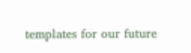templates for our future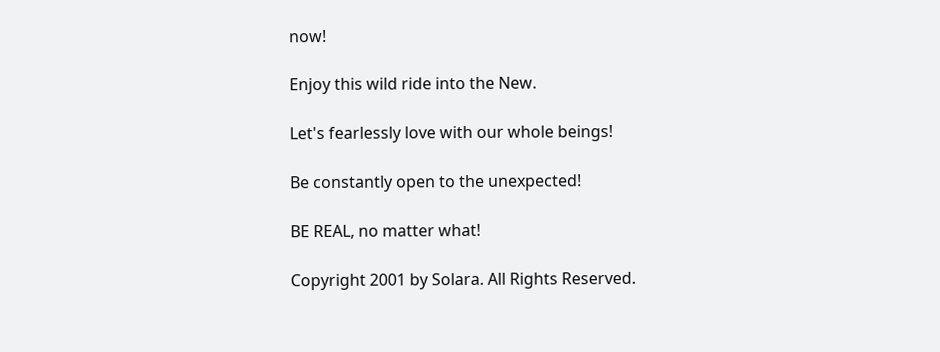now!

Enjoy this wild ride into the New.

Let's fearlessly love with our whole beings!

Be constantly open to the unexpected!

BE REAL, no matter what!

Copyright 2001 by Solara. All Rights Reserved.